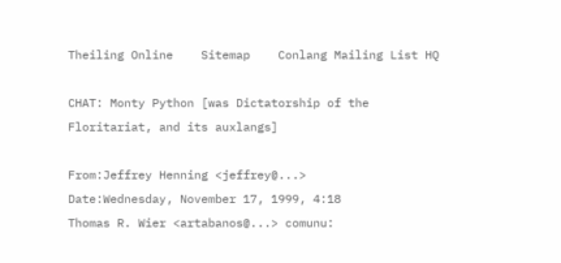Theiling Online    Sitemap    Conlang Mailing List HQ

CHAT: Monty Python [was Dictatorship of the Floritariat, and its auxlangs]

From:Jeffrey Henning <jeffrey@...>
Date:Wednesday, November 17, 1999, 4:18
Thomas R. Wier <artabanos@...> comunu: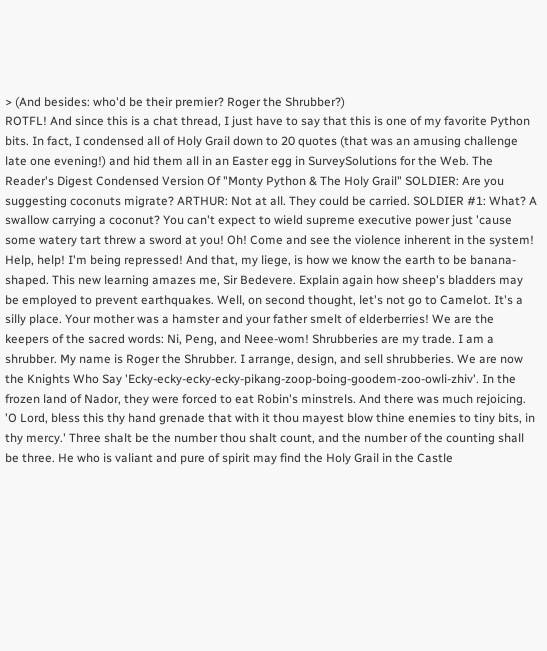> (And besides: who'd be their premier? Roger the Shrubber?)
ROTFL! And since this is a chat thread, I just have to say that this is one of my favorite Python bits. In fact, I condensed all of Holy Grail down to 20 quotes (that was an amusing challenge late one evening!) and hid them all in an Easter egg in SurveySolutions for the Web. The Reader's Digest Condensed Version Of "Monty Python & The Holy Grail" SOLDIER: Are you suggesting coconuts migrate? ARTHUR: Not at all. They could be carried. SOLDIER #1: What? A swallow carrying a coconut? You can't expect to wield supreme executive power just 'cause some watery tart threw a sword at you! Oh! Come and see the violence inherent in the system! Help, help! I'm being repressed! And that, my liege, is how we know the earth to be banana-shaped. This new learning amazes me, Sir Bedevere. Explain again how sheep's bladders may be employed to prevent earthquakes. Well, on second thought, let's not go to Camelot. It's a silly place. Your mother was a hamster and your father smelt of elderberries! We are the keepers of the sacred words: Ni, Peng, and Neee-wom! Shrubberies are my trade. I am a shrubber. My name is Roger the Shrubber. I arrange, design, and sell shrubberies. We are now the Knights Who Say 'Ecky-ecky-ecky-ecky-pikang-zoop-boing-goodem-zoo-owli-zhiv'. In the frozen land of Nador, they were forced to eat Robin's minstrels. And there was much rejoicing. 'O Lord, bless this thy hand grenade that with it thou mayest blow thine enemies to tiny bits, in thy mercy.' Three shalt be the number thou shalt count, and the number of the counting shall be three. He who is valiant and pure of spirit may find the Holy Grail in the Castle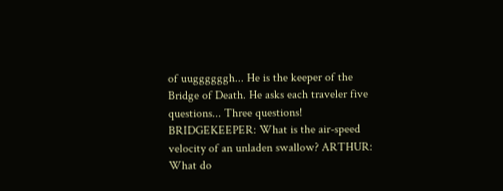of uuggggggh... He is the keeper of the Bridge of Death. He asks each traveler five questions... Three questions! BRIDGEKEEPER: What is the air-speed velocity of an unladen swallow? ARTHUR: What do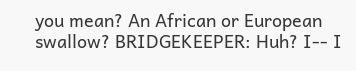you mean? An African or European swallow? BRIDGEKEEPER: Huh? I-- I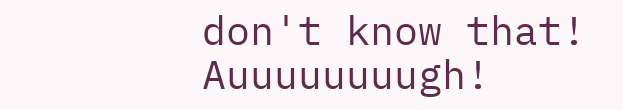don't know that! Auuuuuuuugh!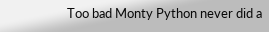Too bad Monty Python never did a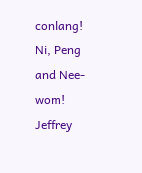conlang! Ni, Peng and Nee-wom! Jeffrey